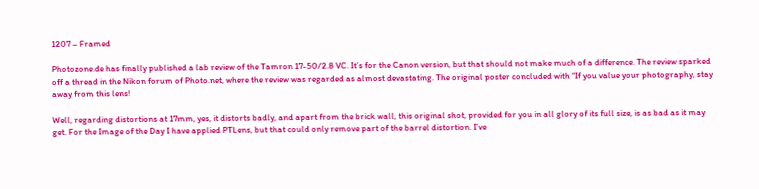1207 – Framed

Photozone.de has finally published a lab review of the Tamron 17-50/2.8 VC. It’s for the Canon version, but that should not make much of a difference. The review sparked off a thread in the Nikon forum of Photo.net, where the review was regarded as almost devastating. The original poster concluded with “If you value your photography, stay away from this lens!

Well, regarding distortions at 17mm, yes, it distorts badly, and apart from the brick wall, this original shot, provided for you in all glory of its full size, is as bad as it may get. For the Image of the Day I have applied PTLens, but that could only remove part of the barrel distortion. I’ve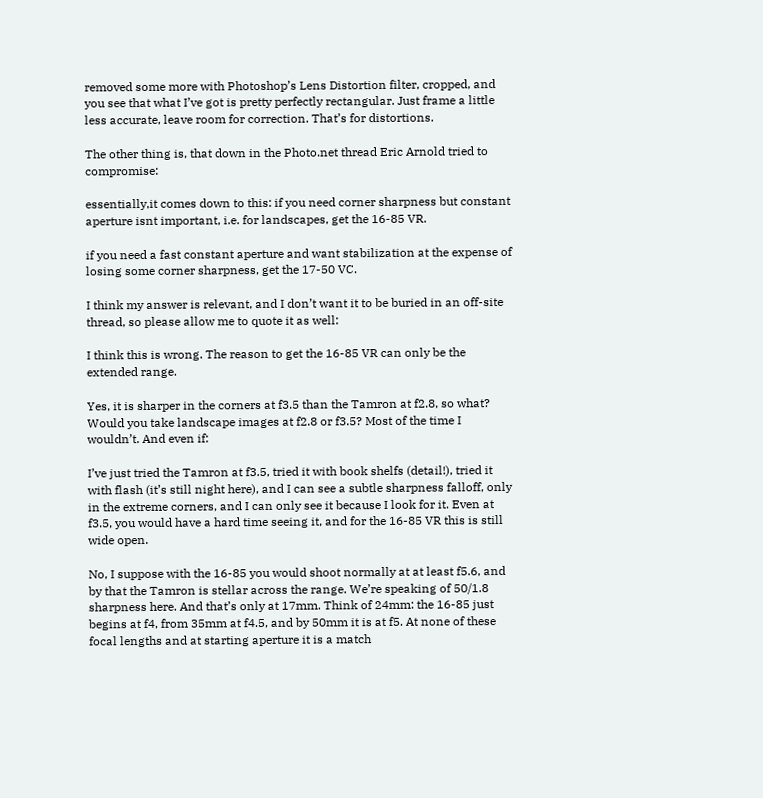removed some more with Photoshop’s Lens Distortion filter, cropped, and you see that what I’ve got is pretty perfectly rectangular. Just frame a little less accurate, leave room for correction. That’s for distortions.

The other thing is, that down in the Photo.net thread Eric Arnold tried to compromise:

essentially,it comes down to this: if you need corner sharpness but constant aperture isnt important, i.e. for landscapes, get the 16-85 VR.

if you need a fast constant aperture and want stabilization at the expense of losing some corner sharpness, get the 17-50 VC.

I think my answer is relevant, and I don’t want it to be buried in an off-site thread, so please allow me to quote it as well:

I think this is wrong. The reason to get the 16-85 VR can only be the extended range.

Yes, it is sharper in the corners at f3.5 than the Tamron at f2.8, so what? Would you take landscape images at f2.8 or f3.5? Most of the time I wouldn’t. And even if:

I’ve just tried the Tamron at f3.5, tried it with book shelfs (detail!), tried it with flash (it’s still night here), and I can see a subtle sharpness falloff, only in the extreme corners, and I can only see it because I look for it. Even at f3.5, you would have a hard time seeing it, and for the 16-85 VR this is still wide open.

No, I suppose with the 16-85 you would shoot normally at at least f5.6, and by that the Tamron is stellar across the range. We’re speaking of 50/1.8 sharpness here. And that’s only at 17mm. Think of 24mm: the 16-85 just begins at f4, from 35mm at f4.5, and by 50mm it is at f5. At none of these focal lengths and at starting aperture it is a match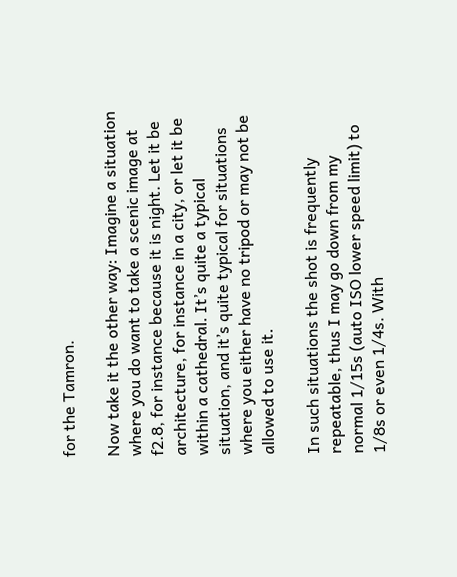for the Tamron.

Now take it the other way: Imagine a situation where you do want to take a scenic image at f2.8, for instance because it is night. Let it be architecture, for instance in a city, or let it be within a cathedral. It’s quite a typical situation, and it’s quite typical for situations where you either have no tripod or may not be allowed to use it.

In such situations the shot is frequently repeatable, thus I may go down from my normal 1/15s (auto ISO lower speed limit) to 1/8s or even 1/4s. With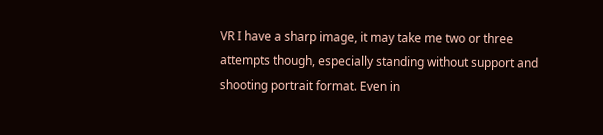VR I have a sharp image, it may take me two or three attempts though, especially standing without support and shooting portrait format. Even in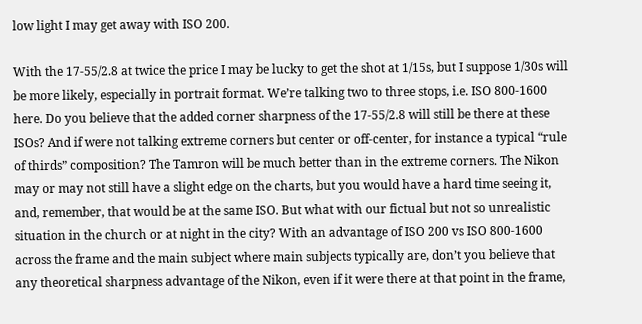low light I may get away with ISO 200.

With the 17-55/2.8 at twice the price I may be lucky to get the shot at 1/15s, but I suppose 1/30s will be more likely, especially in portrait format. We’re talking two to three stops, i.e. ISO 800-1600 here. Do you believe that the added corner sharpness of the 17-55/2.8 will still be there at these ISOs? And if were not talking extreme corners but center or off-center, for instance a typical “rule of thirds” composition? The Tamron will be much better than in the extreme corners. The Nikon may or may not still have a slight edge on the charts, but you would have a hard time seeing it, and, remember, that would be at the same ISO. But what with our fictual but not so unrealistic situation in the church or at night in the city? With an advantage of ISO 200 vs ISO 800-1600 across the frame and the main subject where main subjects typically are, don’t you believe that any theoretical sharpness advantage of the Nikon, even if it were there at that point in the frame,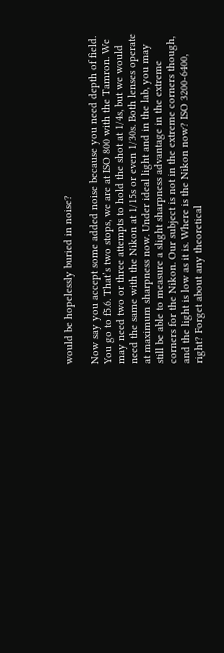would be hopelessly buried in noise?

Now say you accept some added noise because you need depth of field. You go to f5.6. That’s two stops, we are at ISO 800 with the Tamron. We may need two or three attempts to hold the shot at 1/4s, but we would need the same with the Nikon at 1/15s or even 1/30s. Both lenses operate at maximum sharpness now. Under ideal light and in the lab, you may still be able to measure a slight sharpness advantage in the extreme corners for the Nikon. Our subject is not in the extreme corners though, and the light is low as it is. Where is the Nikon now? ISO 3200-6400, right? Forget about any theoretical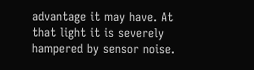advantage it may have. At that light it is severely hampered by sensor noise.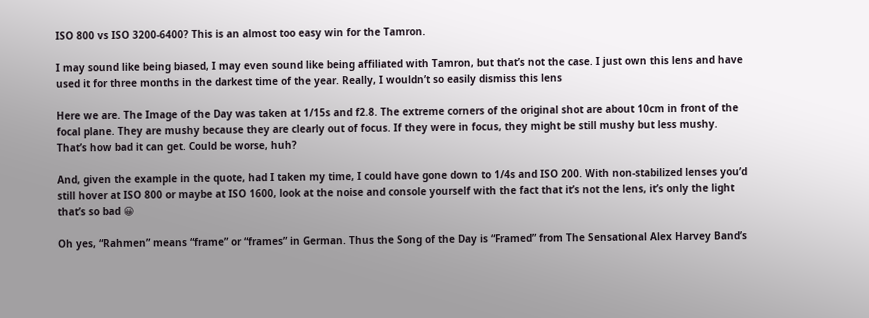ISO 800 vs ISO 3200-6400? This is an almost too easy win for the Tamron.

I may sound like being biased, I may even sound like being affiliated with Tamron, but that’s not the case. I just own this lens and have used it for three months in the darkest time of the year. Really, I wouldn’t so easily dismiss this lens

Here we are. The Image of the Day was taken at 1/15s and f2.8. The extreme corners of the original shot are about 10cm in front of the focal plane. They are mushy because they are clearly out of focus. If they were in focus, they might be still mushy but less mushy. That’s how bad it can get. Could be worse, huh?

And, given the example in the quote, had I taken my time, I could have gone down to 1/4s and ISO 200. With non-stabilized lenses you’d still hover at ISO 800 or maybe at ISO 1600, look at the noise and console yourself with the fact that it’s not the lens, it’s only the light that’s so bad 😀

Oh yes, “Rahmen” means “frame” or “frames” in German. Thus the Song of the Day is “Framed” from The Sensational Alex Harvey Band’s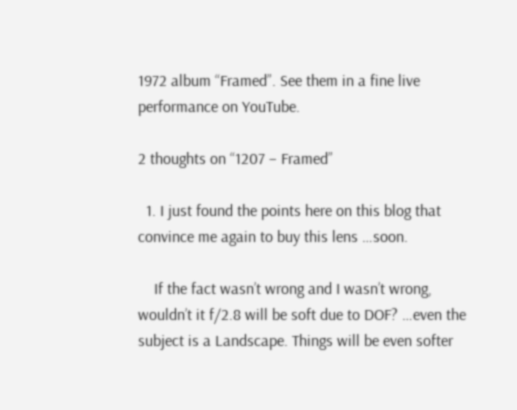1972 album “Framed”. See them in a fine live performance on YouTube.

2 thoughts on “1207 – Framed”

  1. I just found the points here on this blog that convince me again to buy this lens …soon.

    If the fact wasn’t wrong and I wasn’t wrong, wouldn’t it f/2.8 will be soft due to DOF? …even the subject is a Landscape. Things will be even softer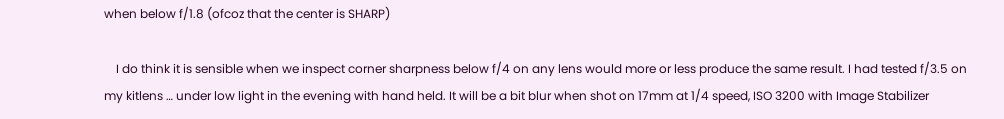when below f/1.8 (ofcoz that the center is SHARP)

    I do think it is sensible when we inspect corner sharpness below f/4 on any lens would more or less produce the same result. I had tested f/3.5 on my kitlens … under low light in the evening with hand held. It will be a bit blur when shot on 17mm at 1/4 speed, ISO 3200 with Image Stabilizer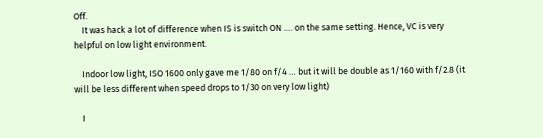Off.
    It was hack a lot of difference when IS is switch ON …. on the same setting. Hence, VC is very helpful on low light environment.

    Indoor low light, ISO 1600 only gave me 1/80 on f/4 … but it will be double as 1/160 with f/2.8 (it will be less different when speed drops to 1/30 on very low light)

    I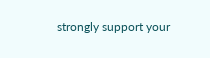strongly support your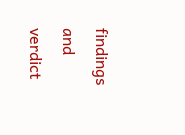findings and verdict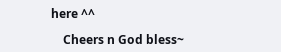here ^^

    Cheers n God bless~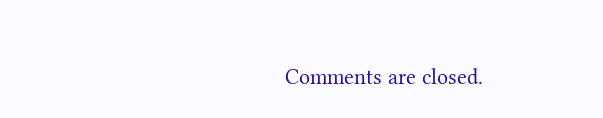Comments are closed.